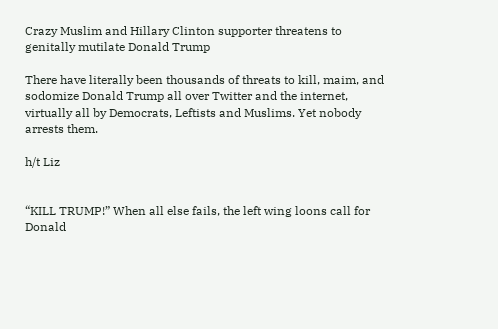Crazy Muslim and Hillary Clinton supporter threatens to genitally mutilate Donald Trump

There have literally been thousands of threats to kill, maim, and sodomize Donald Trump all over Twitter and the internet, virtually all by Democrats, Leftists and Muslims. Yet nobody arrests them.

h/t Liz


“KILL TRUMP!” When all else fails, the left wing loons call for Donald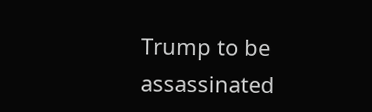Trump to be assassinated